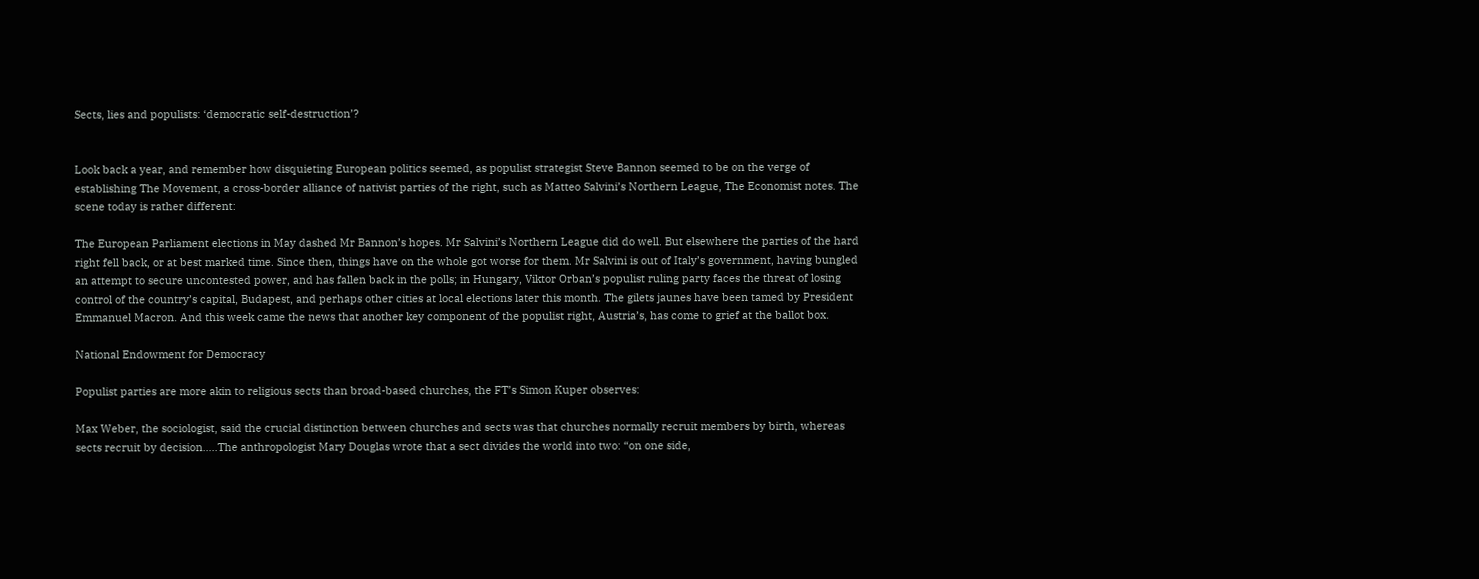Sects, lies and populists: ‘democratic self-destruction’?


Look back a year, and remember how disquieting European politics seemed, as populist strategist Steve Bannon seemed to be on the verge of establishing The Movement, a cross-border alliance of nativist parties of the right, such as Matteo Salvini’s Northern League, The Economist notes. The scene today is rather different:

The European Parliament elections in May dashed Mr Bannon’s hopes. Mr Salvini’s Northern League did do well. But elsewhere the parties of the hard right fell back, or at best marked time. Since then, things have on the whole got worse for them. Mr Salvini is out of Italy’s government, having bungled an attempt to secure uncontested power, and has fallen back in the polls; in Hungary, Viktor Orban’s populist ruling party faces the threat of losing control of the country’s capital, Budapest, and perhaps other cities at local elections later this month. The gilets jaunes have been tamed by President Emmanuel Macron. And this week came the news that another key component of the populist right, Austria’s, has come to grief at the ballot box.

National Endowment for Democracy

Populist parties are more akin to religious sects than broad-based churches, the FT’s Simon Kuper observes:

Max Weber, the sociologist, said the crucial distinction between churches and sects was that churches normally recruit members by birth, whereas sects recruit by decision…..The anthropologist Mary Douglas wrote that a sect divides the world into two: “on one side,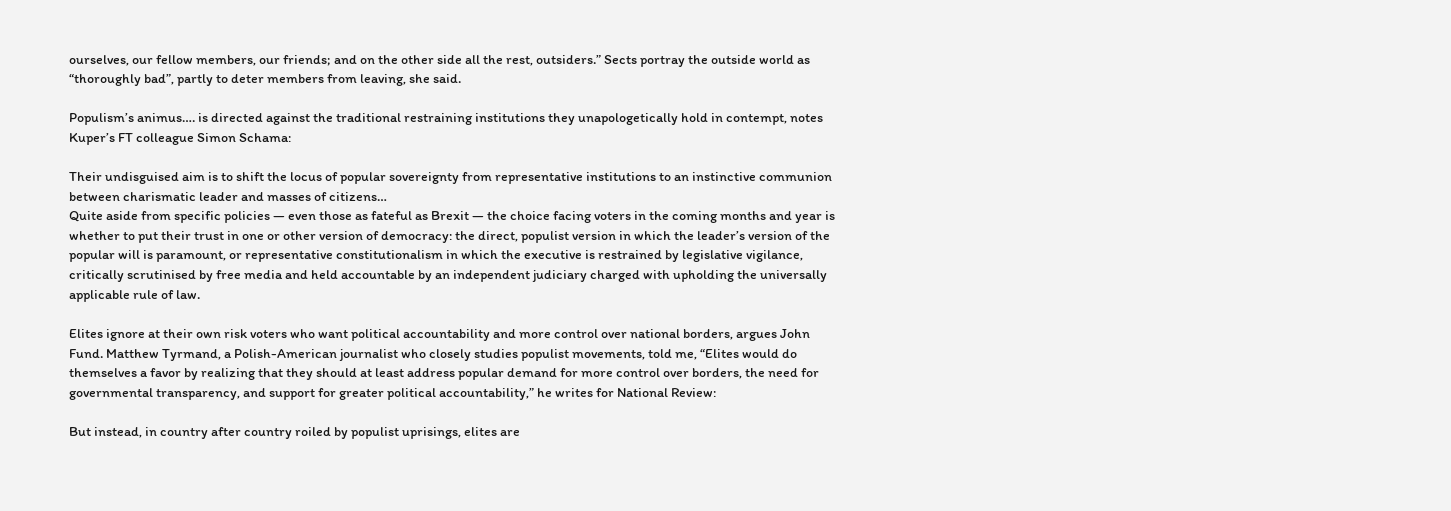ourselves, our fellow members, our friends; and on the other side all the rest, outsiders.” Sects portray the outside world as “thoroughly bad”, partly to deter members from leaving, she said.

Populism’s animus…. is directed against the traditional restraining institutions they unapologetically hold in contempt, notes Kuper’s FT colleague Simon Schama:

Their undisguised aim is to shift the locus of popular sovereignty from representative institutions to an instinctive communion between charismatic leader and masses of citizens…
Quite aside from specific policies — even those as fateful as Brexit — the choice facing voters in the coming months and year is whether to put their trust in one or other version of democracy: the direct, populist version in which the leader’s version of the popular will is paramount, or representative constitutionalism in which the executive is restrained by legislative vigilance, critically scrutinised by free media and held accountable by an independent judiciary charged with upholding the universally applicable rule of law.

Elites ignore at their own risk voters who want political accountability and more control over national borders, argues John Fund. Matthew Tyrmand, a Polish-American journalist who closely studies populist movements, told me, “Elites would do themselves a favor by realizing that they should at least address popular demand for more control over borders, the need for governmental transparency, and support for greater political accountability,” he writes for National Review:

But instead, in country after country roiled by populist uprisings, elites are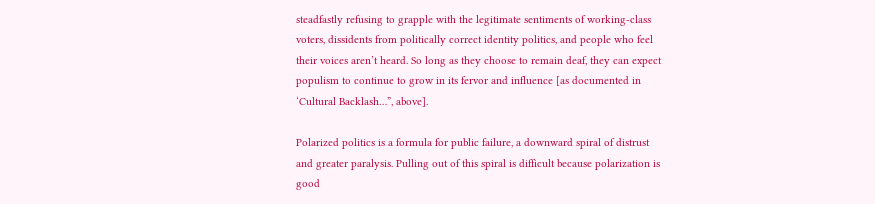steadfastly refusing to grapple with the legitimate sentiments of working-class voters, dissidents from politically correct identity politics, and people who feel their voices aren’t heard. So long as they choose to remain deaf, they can expect populism to continue to grow in its fervor and influence [as documented in ‘Cultural Backlash…”, above].

Polarized politics is a formula for public failure, a downward spiral of distrust and greater paralysis. Pulling out of this spiral is difficult because polarization is good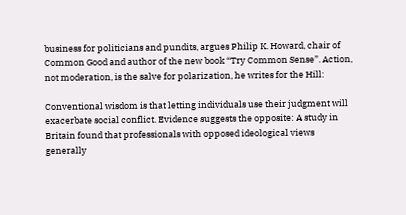business for politicians and pundits, argues Philip K. Howard, chair of Common Good and author of the new book “Try Common Sense”. Action, not moderation, is the salve for polarization, he writes for the Hill:

Conventional wisdom is that letting individuals use their judgment will exacerbate social conflict. Evidence suggests the opposite: A study in Britain found that professionals with opposed ideological views generally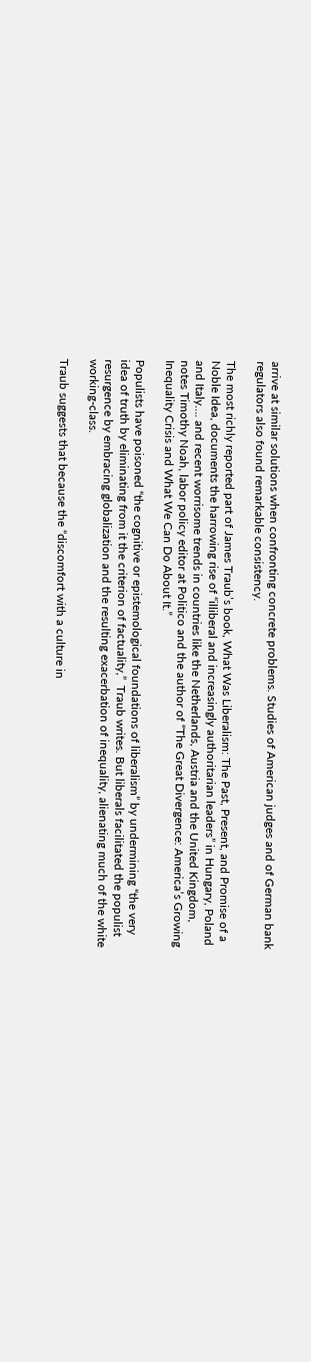arrive at similar solutions when confronting concrete problems. Studies of American judges and of German bank regulators also found remarkable consistency.

The most richly reported part of James Traub’s book, What Was Liberalism: The Past, Present, and Promise of a Noble Idea, documents the harrowing rise of “illiberal and increasingly authoritarian leaders” in Hungary, Poland and Italy…. and recent worrisome trends in countries like the Netherlands, Austria and the United Kingdom, notes Timothy Noah, labor policy editor at Politico and the author of “The Great Divergence: America’s Growing Inequality Crisis and What We Can Do About It.”

Populists have poisoned “the cognitive or epistemological foundations of liberalism” by undermining “the very idea of truth by eliminating from it the criterion of factuality,”  Traub writes. But liberals facilitated the populist resurgence by embracing globalization and the resulting exacerbation of inequality, alienating much of the white working-class.

Traub suggests that because the “discomfort with a culture in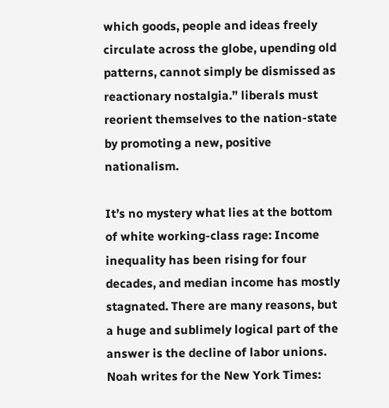which goods, people and ideas freely circulate across the globe, upending old patterns, cannot simply be dismissed as reactionary nostalgia.” liberals must reorient themselves to the nation-state by promoting a new, positive nationalism.

It’s no mystery what lies at the bottom of white working-class rage: Income inequality has been rising for four decades, and median income has mostly stagnated. There are many reasons, but a huge and sublimely logical part of the answer is the decline of labor unions. Noah writes for the New York Times: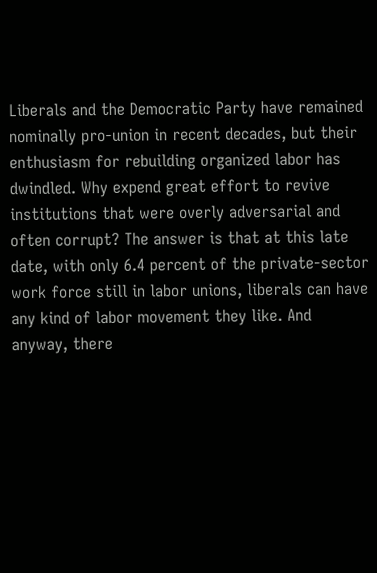Liberals and the Democratic Party have remained nominally pro-union in recent decades, but their enthusiasm for rebuilding organized labor has dwindled. Why expend great effort to revive institutions that were overly adversarial and often corrupt? The answer is that at this late date, with only 6.4 percent of the private-sector work force still in labor unions, liberals can have any kind of labor movement they like. And anyway, there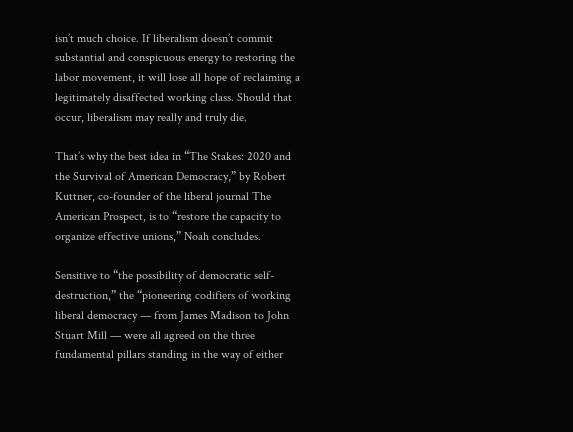isn’t much choice. If liberalism doesn’t commit substantial and conspicuous energy to restoring the labor movement, it will lose all hope of reclaiming a legitimately disaffected working class. Should that occur, liberalism may really and truly die.

That’s why the best idea in “The Stakes: 2020 and the Survival of American Democracy,” by Robert Kuttner, co-founder of the liberal journal The American Prospect, is to “restore the capacity to organize effective unions,” Noah concludes.

Sensitive to “the possibility of democratic self-destruction,” the “pioneering codifiers of working liberal democracy — from James Madison to John Stuart Mill — were all agreed on the three fundamental pillars standing in the way of either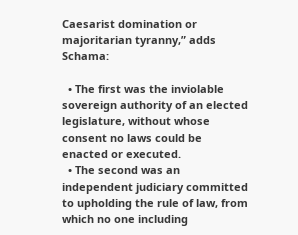Caesarist domination or majoritarian tyranny,” adds Schama:

  • The first was the inviolable sovereign authority of an elected legislature, without whose consent no laws could be enacted or executed.
  • The second was an independent judiciary committed to upholding the rule of law, from which no one including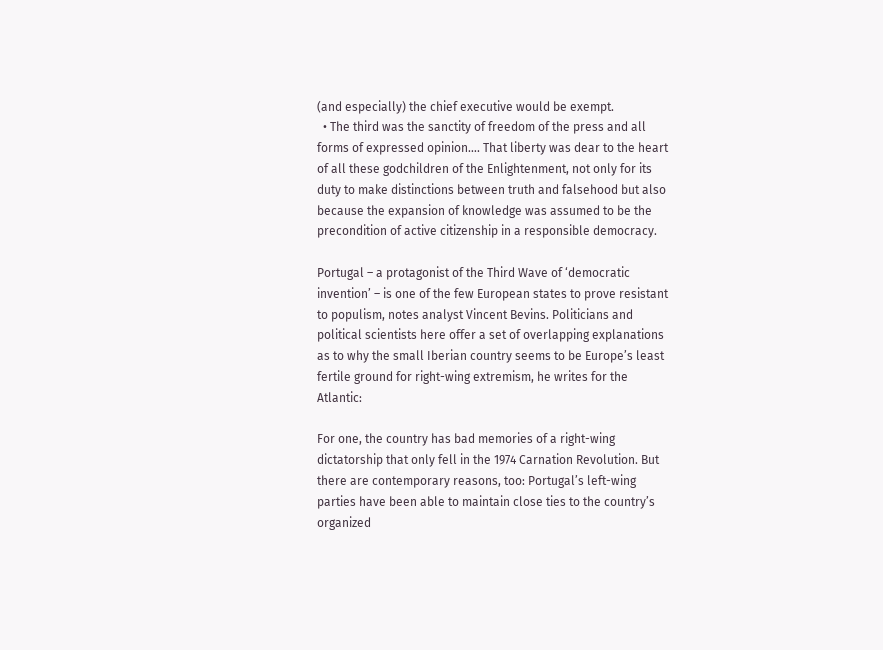(and especially) the chief executive would be exempt.
  • The third was the sanctity of freedom of the press and all forms of expressed opinion…. That liberty was dear to the heart of all these godchildren of the Enlightenment, not only for its duty to make distinctions between truth and falsehood but also because the expansion of knowledge was assumed to be the precondition of active citizenship in a responsible democracy.

Portugal – a protagonist of the Third Wave of ‘democratic invention’ – is one of the few European states to prove resistant to populism, notes analyst Vincent Bevins. Politicians and political scientists here offer a set of overlapping explanations as to why the small Iberian country seems to be Europe’s least fertile ground for right-wing extremism, he writes for the Atlantic:

For one, the country has bad memories of a right-wing dictatorship that only fell in the 1974 Carnation Revolution. But there are contemporary reasons, too: Portugal’s left-wing parties have been able to maintain close ties to the country’s organized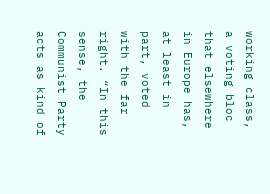working class, a voting bloc that elsewhere in Europe has, at least in part, voted with the far right. “In this sense, the Communist Party acts as kind of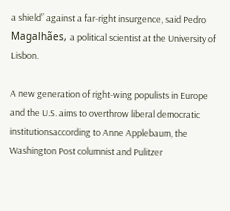a shield” against a far-right insurgence, said Pedro Magalhães, a political scientist at the University of Lisbon.

A new generation of right-wing populists in Europe and the U.S. aims to overthrow liberal democratic institutionsaccording to Anne Applebaum, the Washington Post columnist and Pulitzer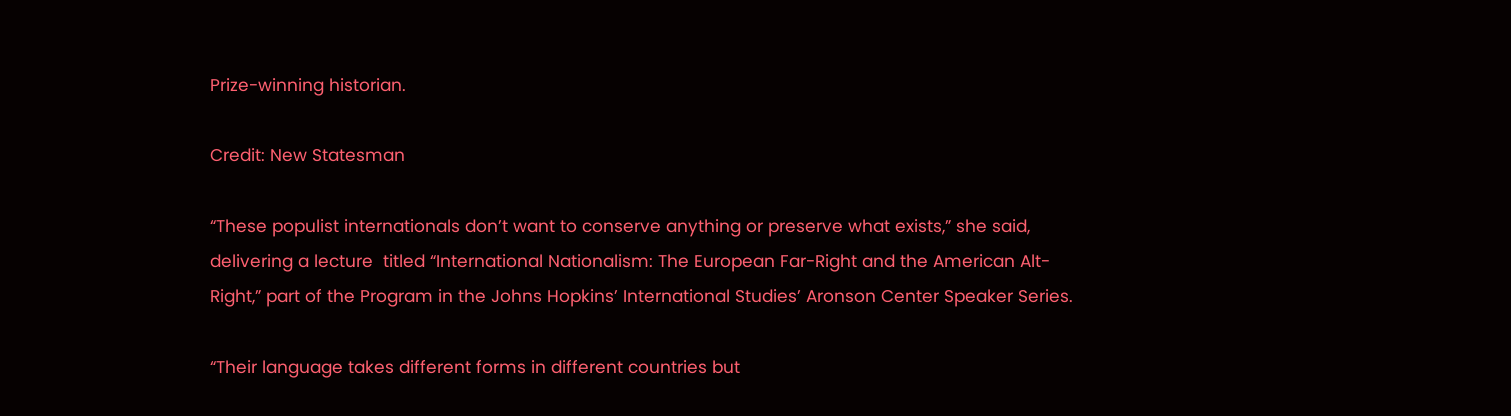Prize-winning historian.

Credit: New Statesman

“These populist internationals don’t want to conserve anything or preserve what exists,” she said, delivering a lecture  titled “International Nationalism: The European Far-Right and the American Alt-Right,” part of the Program in the Johns Hopkins’ International Studies’ Aronson Center Speaker Series.

“Their language takes different forms in different countries but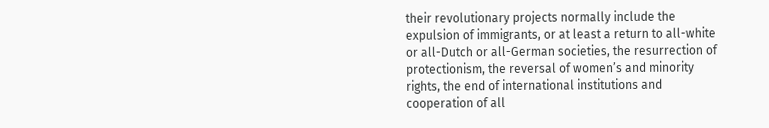their revolutionary projects normally include the expulsion of immigrants, or at least a return to all-white or all-Dutch or all-German societies, the resurrection of protectionism, the reversal of women’s and minority rights, the end of international institutions and cooperation of all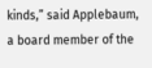kinds,” said Applebaum, a board member of the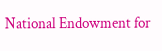National Endowment for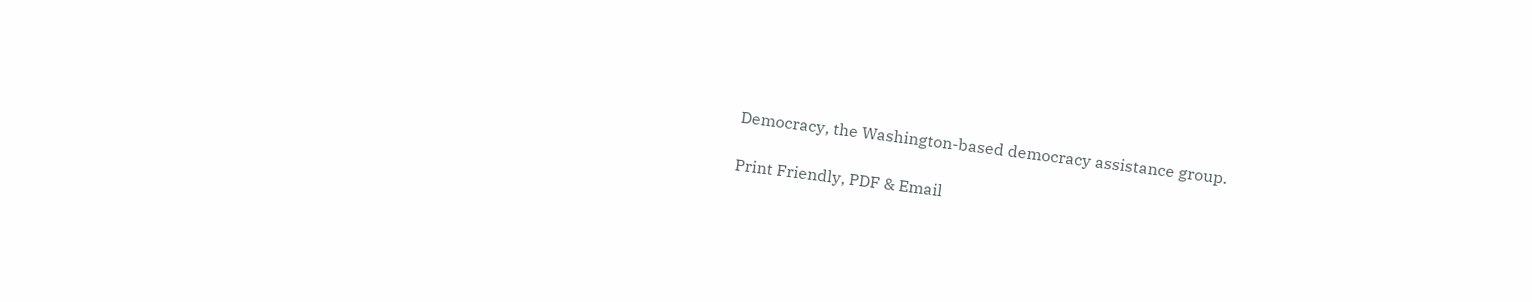Democracy, the Washington-based democracy assistance group.

Print Friendly, PDF & Email